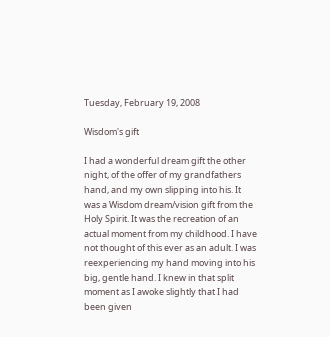Tuesday, February 19, 2008

Wisdom's gift

I had a wonderful dream gift the other night, of the offer of my grandfathers hand, and my own slipping into his. It was a Wisdom dream/vision gift from the Holy Spirit. It was the recreation of an actual moment from my childhood. I have not thought of this ever as an adult. I was reexperiencing my hand moving into his big, gentle hand. I knew in that split moment as I awoke slightly that I had been given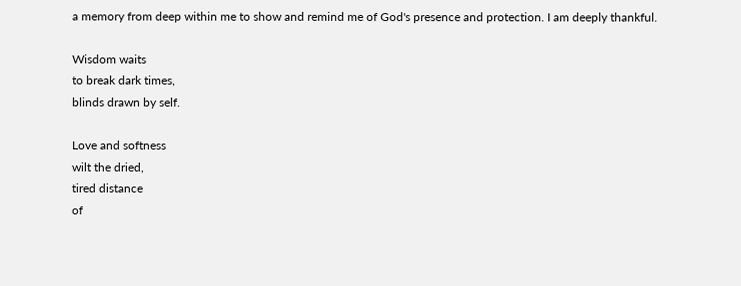a memory from deep within me to show and remind me of God's presence and protection. I am deeply thankful.

Wisdom waits
to break dark times,
blinds drawn by self.

Love and softness
wilt the dried,
tired distance
of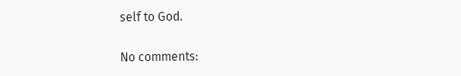self to God.

No comments: